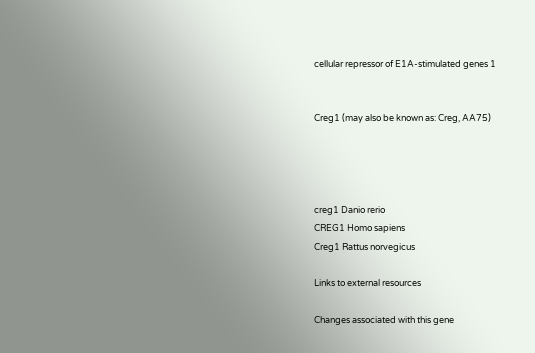cellular repressor of E1A-stimulated genes 1


Creg1 (may also be known as: Creg, AA75)




creg1 Danio rerio
CREG1 Homo sapiens
Creg1 Rattus norvegicus

Links to external resources

Changes associated with this gene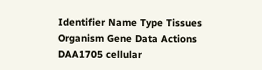Identifier Name Type Tissues Organism Gene Data Actions
DAA1705 cellular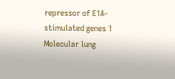repressor of E1A-stimulated genes 1 Molecular lung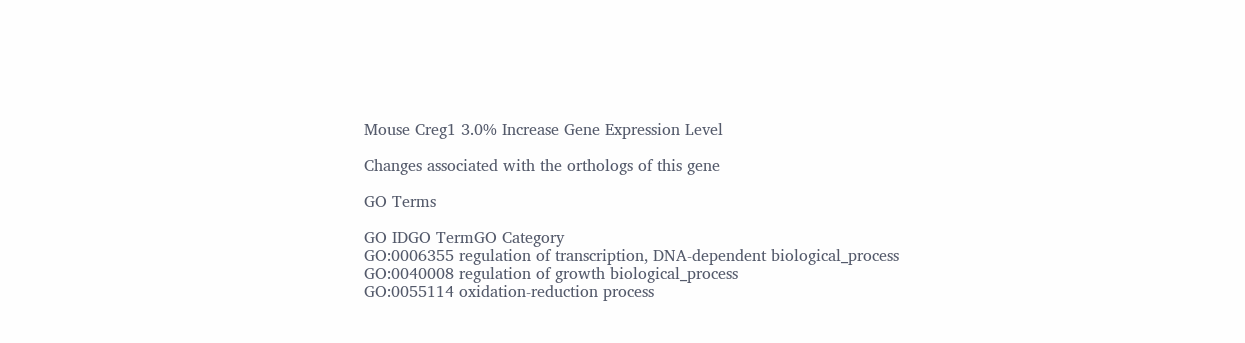Mouse Creg1 3.0% Increase Gene Expression Level

Changes associated with the orthologs of this gene

GO Terms

GO IDGO TermGO Category
GO:0006355 regulation of transcription, DNA-dependent biological_process
GO:0040008 regulation of growth biological_process
GO:0055114 oxidation-reduction process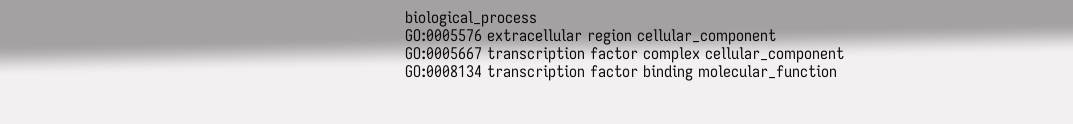biological_process
GO:0005576 extracellular region cellular_component
GO:0005667 transcription factor complex cellular_component
GO:0008134 transcription factor binding molecular_function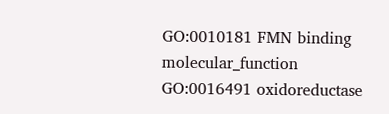GO:0010181 FMN binding molecular_function
GO:0016491 oxidoreductase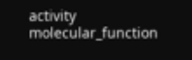activity molecular_function